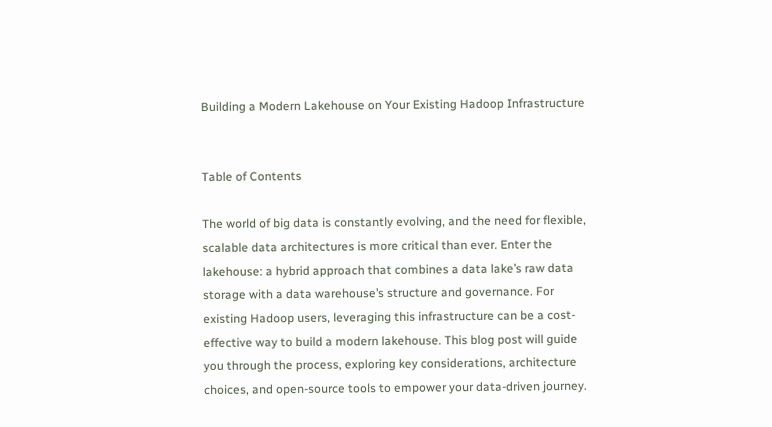Building a Modern Lakehouse on Your Existing Hadoop Infrastructure


Table of Contents

The world of big data is constantly evolving, and the need for flexible, scalable data architectures is more critical than ever. Enter the lakehouse: a hybrid approach that combines a data lake’s raw data storage with a data warehouse’s structure and governance. For existing Hadoop users, leveraging this infrastructure can be a cost-effective way to build a modern lakehouse. This blog post will guide you through the process, exploring key considerations, architecture choices, and open-source tools to empower your data-driven journey.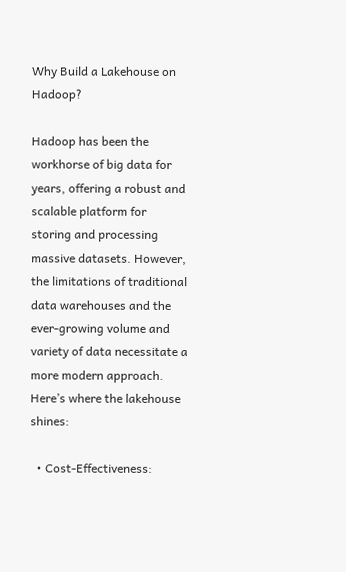Why Build a Lakehouse on Hadoop?

Hadoop has been the workhorse of big data for years, offering a robust and scalable platform for storing and processing massive datasets. However, the limitations of traditional data warehouses and the ever-growing volume and variety of data necessitate a more modern approach. Here’s where the lakehouse shines:

  • Cost-Effectiveness: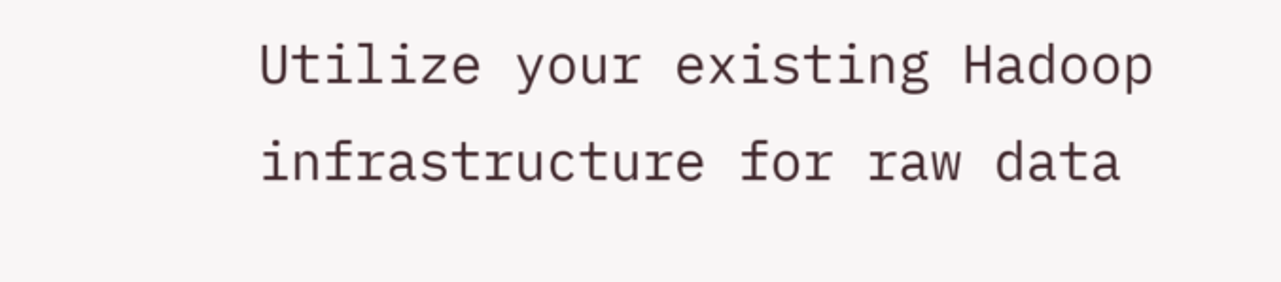Utilize your existing Hadoop infrastructure for raw data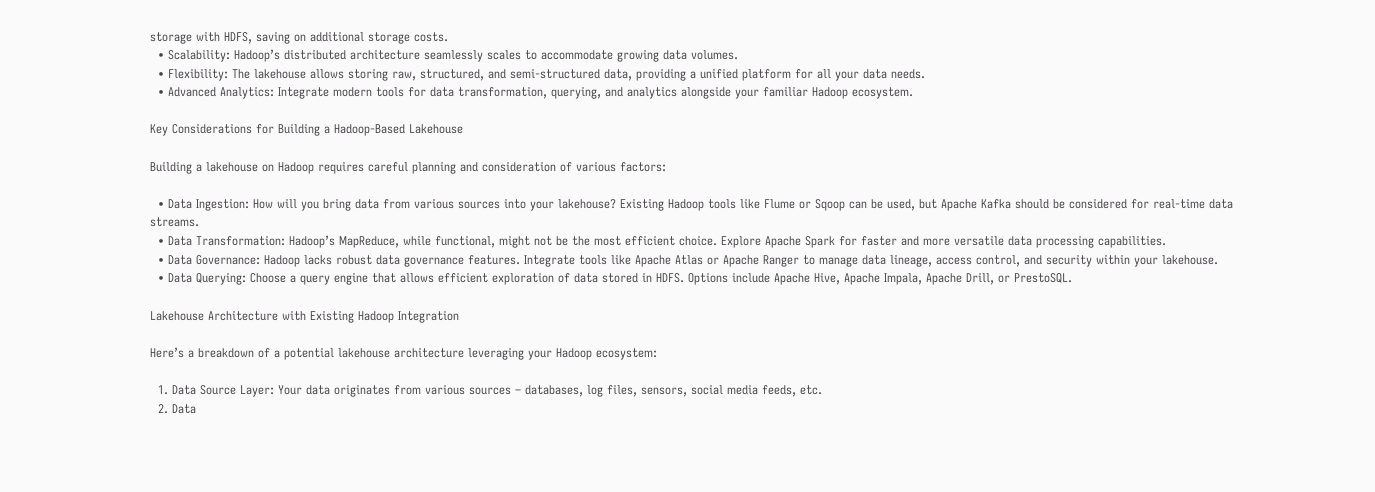storage with HDFS, saving on additional storage costs.
  • Scalability: Hadoop’s distributed architecture seamlessly scales to accommodate growing data volumes.
  • Flexibility: The lakehouse allows storing raw, structured, and semi-structured data, providing a unified platform for all your data needs.
  • Advanced Analytics: Integrate modern tools for data transformation, querying, and analytics alongside your familiar Hadoop ecosystem.

Key Considerations for Building a Hadoop-Based Lakehouse

Building a lakehouse on Hadoop requires careful planning and consideration of various factors:

  • Data Ingestion: How will you bring data from various sources into your lakehouse? Existing Hadoop tools like Flume or Sqoop can be used, but Apache Kafka should be considered for real-time data streams.
  • Data Transformation: Hadoop’s MapReduce, while functional, might not be the most efficient choice. Explore Apache Spark for faster and more versatile data processing capabilities.
  • Data Governance: Hadoop lacks robust data governance features. Integrate tools like Apache Atlas or Apache Ranger to manage data lineage, access control, and security within your lakehouse.
  • Data Querying: Choose a query engine that allows efficient exploration of data stored in HDFS. Options include Apache Hive, Apache Impala, Apache Drill, or PrestoSQL.

Lakehouse Architecture with Existing Hadoop Integration

Here’s a breakdown of a potential lakehouse architecture leveraging your Hadoop ecosystem:

  1. Data Source Layer: Your data originates from various sources – databases, log files, sensors, social media feeds, etc.
  2. Data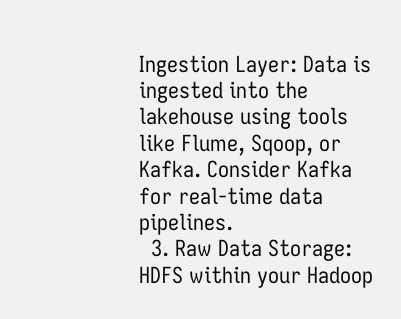Ingestion Layer: Data is ingested into the lakehouse using tools like Flume, Sqoop, or Kafka. Consider Kafka for real-time data pipelines.
  3. Raw Data Storage: HDFS within your Hadoop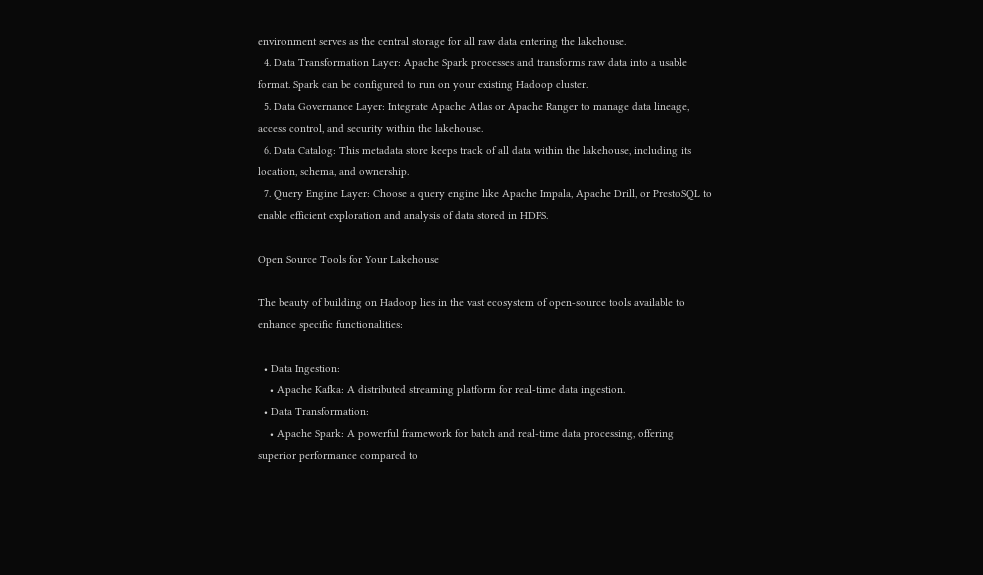environment serves as the central storage for all raw data entering the lakehouse.
  4. Data Transformation Layer: Apache Spark processes and transforms raw data into a usable format. Spark can be configured to run on your existing Hadoop cluster.
  5. Data Governance Layer: Integrate Apache Atlas or Apache Ranger to manage data lineage, access control, and security within the lakehouse.
  6. Data Catalog: This metadata store keeps track of all data within the lakehouse, including its location, schema, and ownership.
  7. Query Engine Layer: Choose a query engine like Apache Impala, Apache Drill, or PrestoSQL to enable efficient exploration and analysis of data stored in HDFS.

Open Source Tools for Your Lakehouse

The beauty of building on Hadoop lies in the vast ecosystem of open-source tools available to enhance specific functionalities:

  • Data Ingestion:
    • Apache Kafka: A distributed streaming platform for real-time data ingestion.
  • Data Transformation:
    • Apache Spark: A powerful framework for batch and real-time data processing, offering superior performance compared to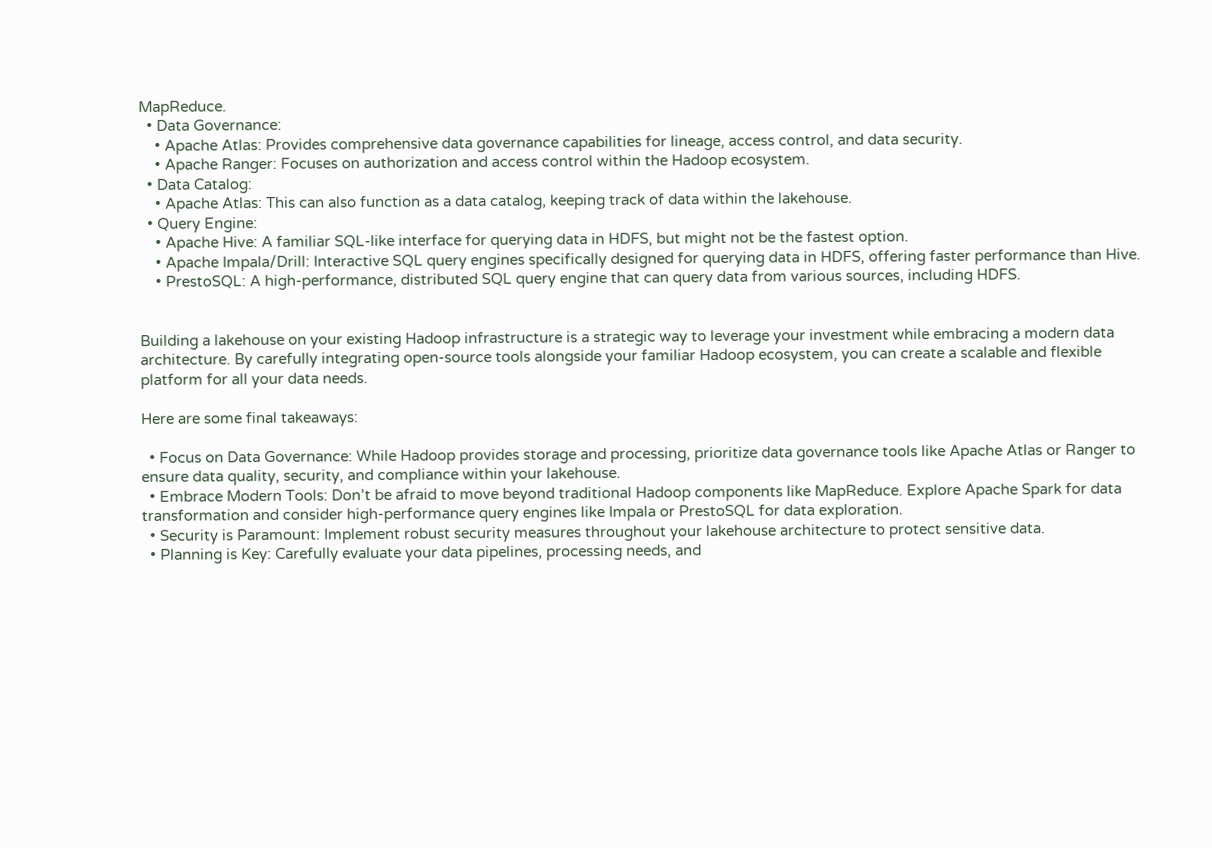MapReduce.
  • Data Governance:
    • Apache Atlas: Provides comprehensive data governance capabilities for lineage, access control, and data security.
    • Apache Ranger: Focuses on authorization and access control within the Hadoop ecosystem.
  • Data Catalog:
    • Apache Atlas: This can also function as a data catalog, keeping track of data within the lakehouse.
  • Query Engine:
    • Apache Hive: A familiar SQL-like interface for querying data in HDFS, but might not be the fastest option.
    • Apache Impala/Drill: Interactive SQL query engines specifically designed for querying data in HDFS, offering faster performance than Hive.
    • PrestoSQL: A high-performance, distributed SQL query engine that can query data from various sources, including HDFS.


Building a lakehouse on your existing Hadoop infrastructure is a strategic way to leverage your investment while embracing a modern data architecture. By carefully integrating open-source tools alongside your familiar Hadoop ecosystem, you can create a scalable and flexible platform for all your data needs.

Here are some final takeaways:

  • Focus on Data Governance: While Hadoop provides storage and processing, prioritize data governance tools like Apache Atlas or Ranger to ensure data quality, security, and compliance within your lakehouse.
  • Embrace Modern Tools: Don’t be afraid to move beyond traditional Hadoop components like MapReduce. Explore Apache Spark for data transformation and consider high-performance query engines like Impala or PrestoSQL for data exploration.
  • Security is Paramount: Implement robust security measures throughout your lakehouse architecture to protect sensitive data.
  • Planning is Key: Carefully evaluate your data pipelines, processing needs, and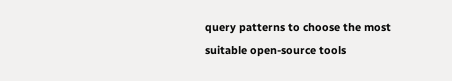query patterns to choose the most suitable open-source tools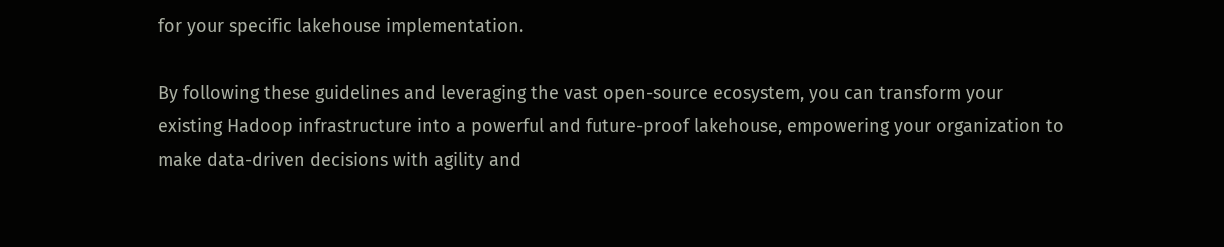for your specific lakehouse implementation.

By following these guidelines and leveraging the vast open-source ecosystem, you can transform your existing Hadoop infrastructure into a powerful and future-proof lakehouse, empowering your organization to make data-driven decisions with agility and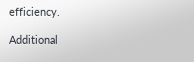efficiency.

Additional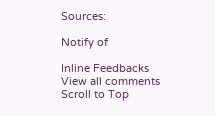Sources:

Notify of

Inline Feedbacks
View all comments
Scroll to Top